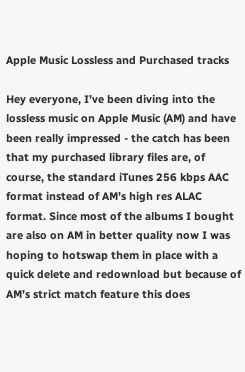Apple Music Lossless and Purchased tracks

Hey everyone, I’ve been diving into the lossless music on Apple Music (AM) and have been really impressed - the catch has been that my purchased library files are, of course, the standard iTunes 256 kbps AAC format instead of AM’s high res ALAC format. Since most of the albums I bought are also on AM in better quality now I was hoping to hotswap them in place with a quick delete and redownload but because of AM’s strict match feature this does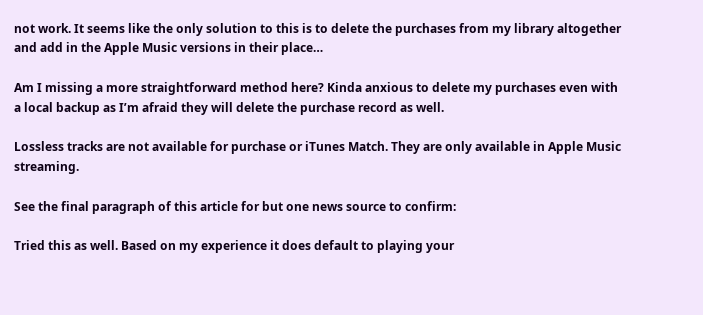not work. It seems like the only solution to this is to delete the purchases from my library altogether and add in the Apple Music versions in their place…

Am I missing a more straightforward method here? Kinda anxious to delete my purchases even with a local backup as I’m afraid they will delete the purchase record as well.

Lossless tracks are not available for purchase or iTunes Match. They are only available in Apple Music streaming.

See the final paragraph of this article for but one news source to confirm:

Tried this as well. Based on my experience it does default to playing your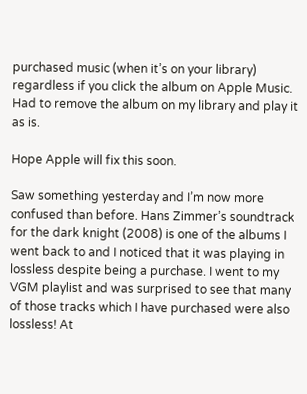purchased music (when it’s on your library) regardless if you click the album on Apple Music. Had to remove the album on my library and play it as is.

Hope Apple will fix this soon.

Saw something yesterday and I’m now more confused than before. Hans Zimmer’s soundtrack for the dark knight (2008) is one of the albums I went back to and I noticed that it was playing in lossless despite being a purchase. I went to my VGM playlist and was surprised to see that many of those tracks which I have purchased were also lossless! At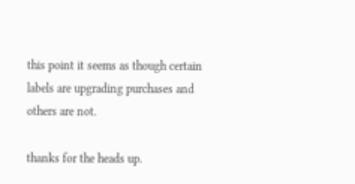this point it seems as though certain labels are upgrading purchases and others are not.

thanks for the heads up.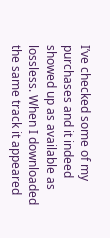I’ve checked some of my purchases and it indeed showed up as available as lossless. When I downloaded the same track it appeared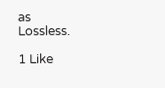as Lossless.

1 Like